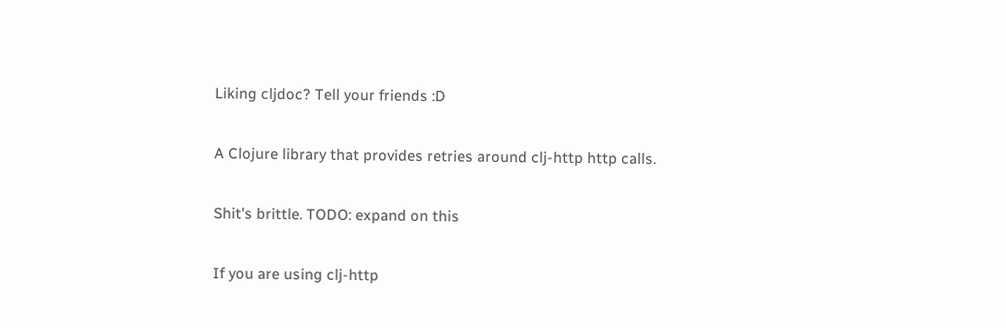Liking cljdoc? Tell your friends :D


A Clojure library that provides retries around clj-http http calls.


Shit's brittle. TODO: expand on this


If you are using clj-http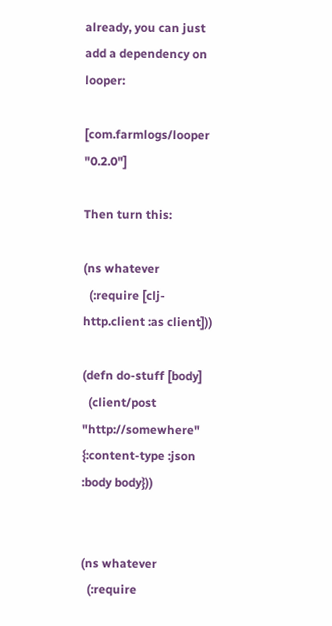already, you can just add a dependency on looper:

[com.farmlogs/looper "0.2.0"]

Then turn this:

(ns whatever
  (:require [clj-http.client :as client]))

(defn do-stuff [body]
  (client/post "http://somewhere" {:content-type :json :body body}))


(ns whatever
  (:require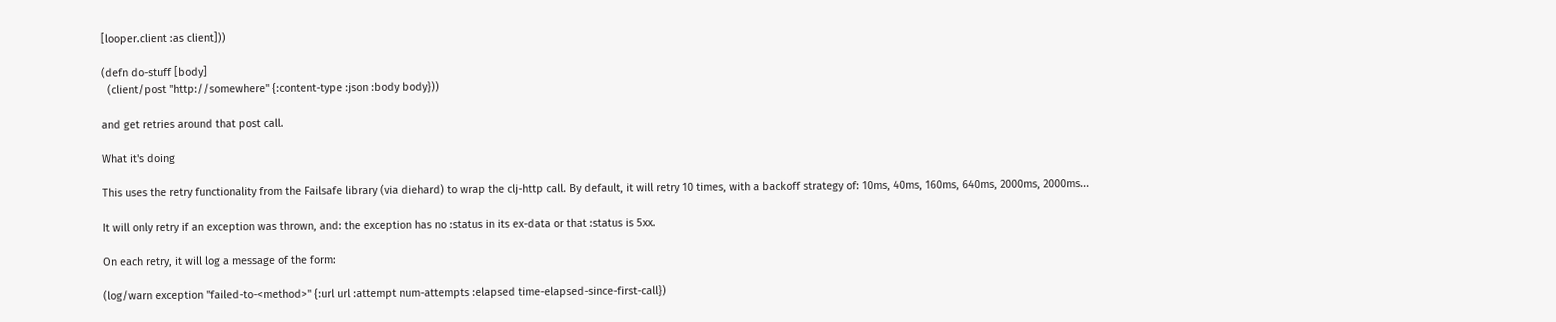[looper.client :as client]))

(defn do-stuff [body]
  (client/post "http://somewhere" {:content-type :json :body body}))

and get retries around that post call.

What it's doing

This uses the retry functionality from the Failsafe library (via diehard) to wrap the clj-http call. By default, it will retry 10 times, with a backoff strategy of: 10ms, 40ms, 160ms, 640ms, 2000ms, 2000ms...

It will only retry if an exception was thrown, and: the exception has no :status in its ex-data or that :status is 5xx.

On each retry, it will log a message of the form:

(log/warn exception "failed-to-<method>" {:url url :attempt num-attempts :elapsed time-elapsed-since-first-call})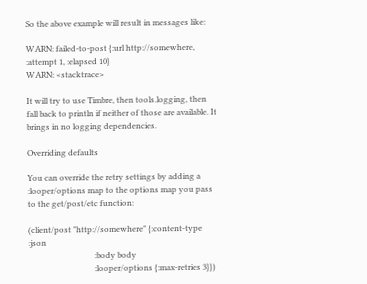So the above example will result in messages like:

WARN: failed-to-post {:url http://somewhere, :attempt 1, :elapsed 10}
WARN: <stacktrace>

It will try to use Timbre, then tools.logging, then fall back to println if neither of those are available. It brings in no logging dependencies.

Overriding defaults

You can override the retry settings by adding a :looper/options map to the options map you pass to the get/post/etc function:

(client/post "http://somewhere" {:content-type :json
                                 :body body
                                 :looper/options {:max-retries 3}})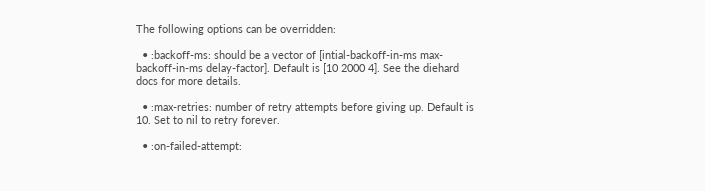The following options can be overridden:

  • :backoff-ms: should be a vector of [intial-backoff-in-ms max-backoff-in-ms delay-factor]. Default is [10 2000 4]. See the diehard docs for more details.

  • :max-retries: number of retry attempts before giving up. Default is 10. Set to nil to retry forever.

  • :on-failed-attempt: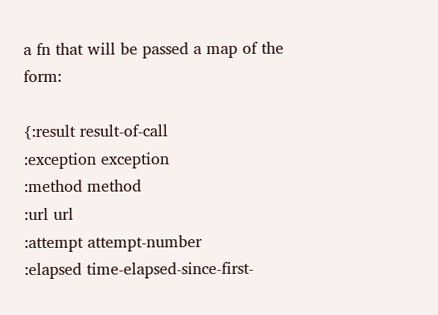a fn that will be passed a map of the form:

{:result result-of-call
:exception exception
:method method
:url url
:attempt attempt-number
:elapsed time-elapsed-since-first-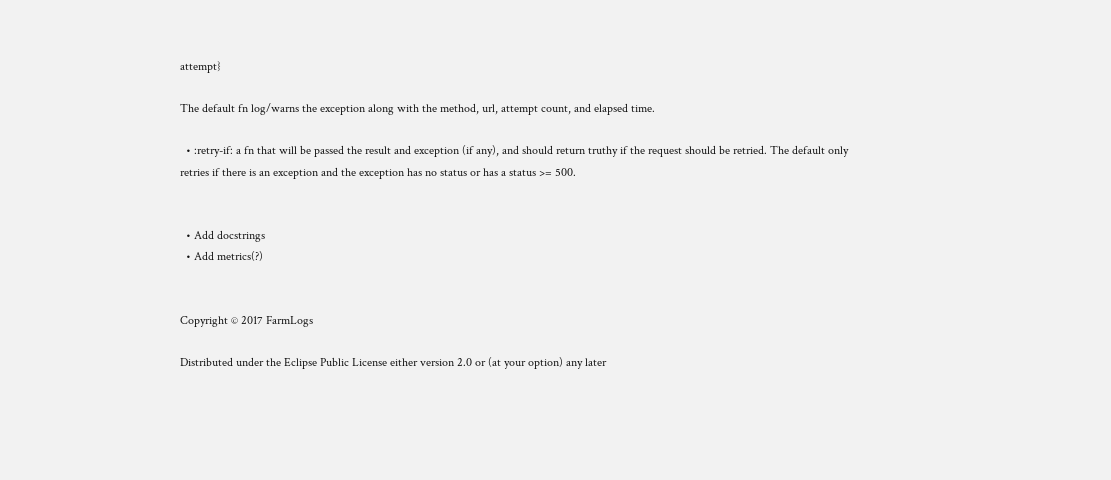attempt}

The default fn log/warns the exception along with the method, url, attempt count, and elapsed time.

  • :retry-if: a fn that will be passed the result and exception (if any), and should return truthy if the request should be retried. The default only retries if there is an exception and the exception has no status or has a status >= 500.


  • Add docstrings
  • Add metrics(?)


Copyright © 2017 FarmLogs

Distributed under the Eclipse Public License either version 2.0 or (at your option) any later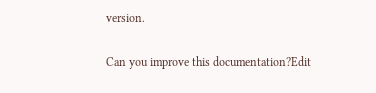version.

Can you improve this documentation?Edit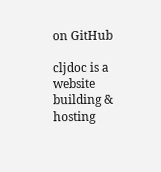on GitHub

cljdoc is a website building & hosting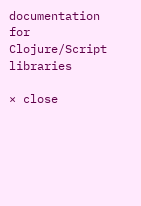documentation for Clojure/Script libraries

× close